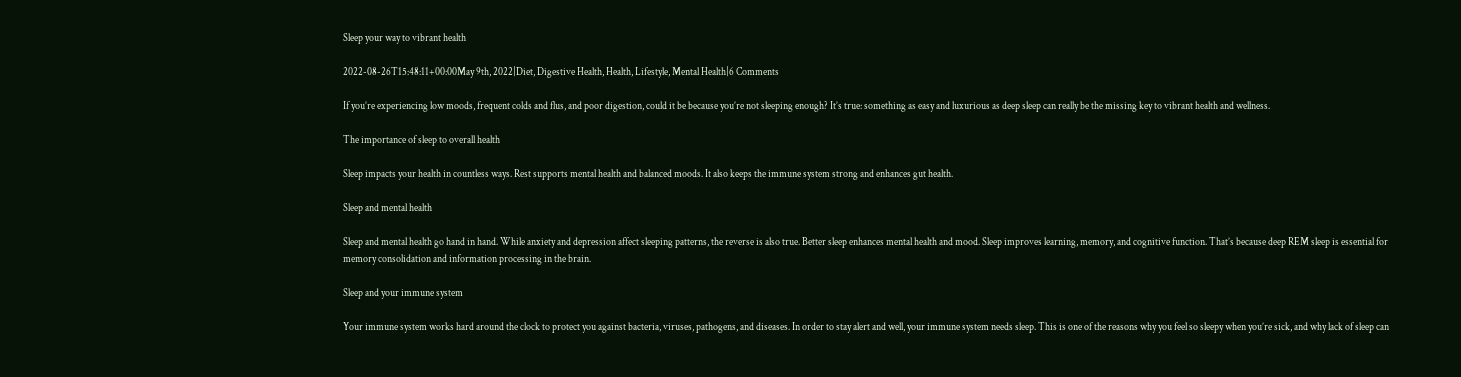Sleep your way to vibrant health

2022-08-26T15:48:11+00:00May 9th, 2022|Diet, Digestive Health, Health, Lifestyle, Mental Health|6 Comments

If you’re experiencing low moods, frequent colds and flus, and poor digestion, could it be because you’re not sleeping enough? It’s true: something as easy and luxurious as deep sleep can really be the missing key to vibrant health and wellness.

The importance of sleep to overall health

Sleep impacts your health in countless ways. Rest supports mental health and balanced moods. It also keeps the immune system strong and enhances gut health.

Sleep and mental health

Sleep and mental health go hand in hand. While anxiety and depression affect sleeping patterns, the reverse is also true. Better sleep enhances mental health and mood. Sleep improves learning, memory, and cognitive function. That’s because deep REM sleep is essential for memory consolidation and information processing in the brain.

Sleep and your immune system

Your immune system works hard around the clock to protect you against bacteria, viruses, pathogens, and diseases. In order to stay alert and well, your immune system needs sleep. This is one of the reasons why you feel so sleepy when you’re sick, and why lack of sleep can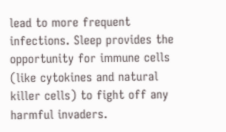lead to more frequent infections. Sleep provides the opportunity for immune cells (like cytokines and natural killer cells) to fight off any harmful invaders.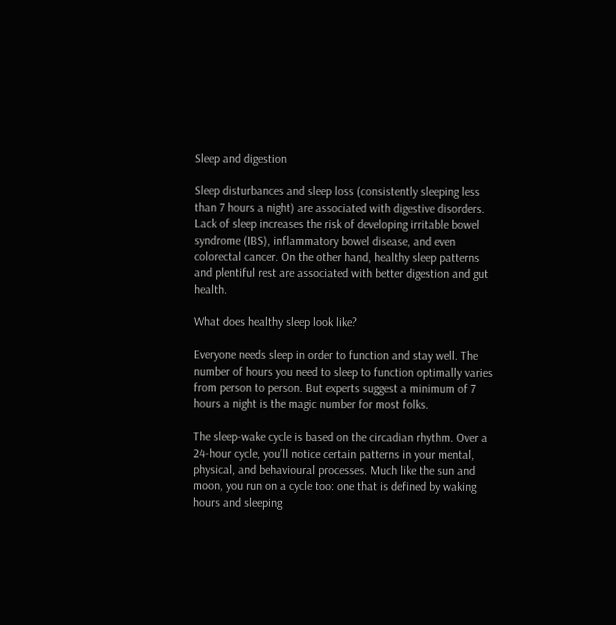Sleep and digestion

Sleep disturbances and sleep loss (consistently sleeping less than 7 hours a night) are associated with digestive disorders. Lack of sleep increases the risk of developing irritable bowel syndrome (IBS), inflammatory bowel disease, and even colorectal cancer. On the other hand, healthy sleep patterns and plentiful rest are associated with better digestion and gut health.

What does healthy sleep look like?

Everyone needs sleep in order to function and stay well. The number of hours you need to sleep to function optimally varies from person to person. But experts suggest a minimum of 7 hours a night is the magic number for most folks.

The sleep-wake cycle is based on the circadian rhythm. Over a 24-hour cycle, you’ll notice certain patterns in your mental, physical, and behavioural processes. Much like the sun and moon, you run on a cycle too: one that is defined by waking hours and sleeping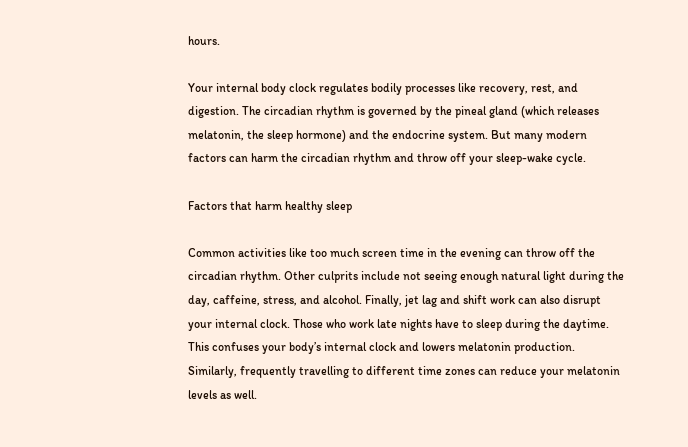hours.

Your internal body clock regulates bodily processes like recovery, rest, and digestion. The circadian rhythm is governed by the pineal gland (which releases melatonin, the sleep hormone) and the endocrine system. But many modern factors can harm the circadian rhythm and throw off your sleep-wake cycle.

Factors that harm healthy sleep

Common activities like too much screen time in the evening can throw off the circadian rhythm. Other culprits include not seeing enough natural light during the day, caffeine, stress, and alcohol. Finally, jet lag and shift work can also disrupt your internal clock. Those who work late nights have to sleep during the daytime. This confuses your body’s internal clock and lowers melatonin production. Similarly, frequently travelling to different time zones can reduce your melatonin levels as well.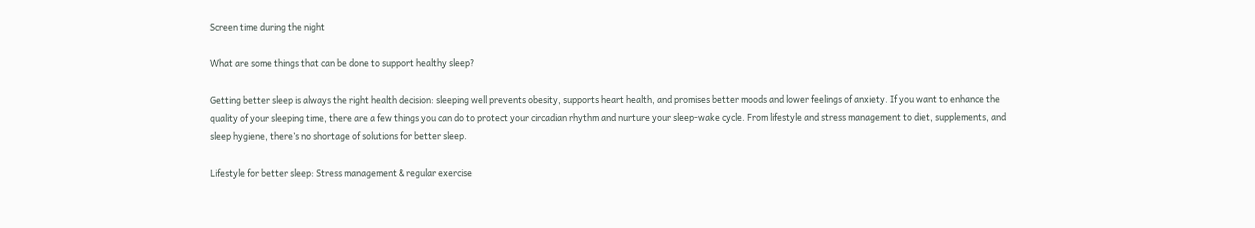Screen time during the night

What are some things that can be done to support healthy sleep?

Getting better sleep is always the right health decision: sleeping well prevents obesity, supports heart health, and promises better moods and lower feelings of anxiety. If you want to enhance the quality of your sleeping time, there are a few things you can do to protect your circadian rhythm and nurture your sleep-wake cycle. From lifestyle and stress management to diet, supplements, and sleep hygiene, there’s no shortage of solutions for better sleep.

Lifestyle for better sleep: Stress management & regular exercise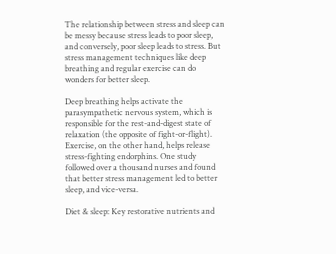The relationship between stress and sleep can be messy because stress leads to poor sleep, and conversely, poor sleep leads to stress. But stress management techniques like deep breathing and regular exercise can do wonders for better sleep.

Deep breathing helps activate the parasympathetic nervous system, which is responsible for the rest-and-digest state of relaxation (the opposite of fight-or-flight). Exercise, on the other hand, helps release stress-fighting endorphins. One study followed over a thousand nurses and found that better stress management led to better sleep, and vice-versa.

Diet & sleep: Key restorative nutrients and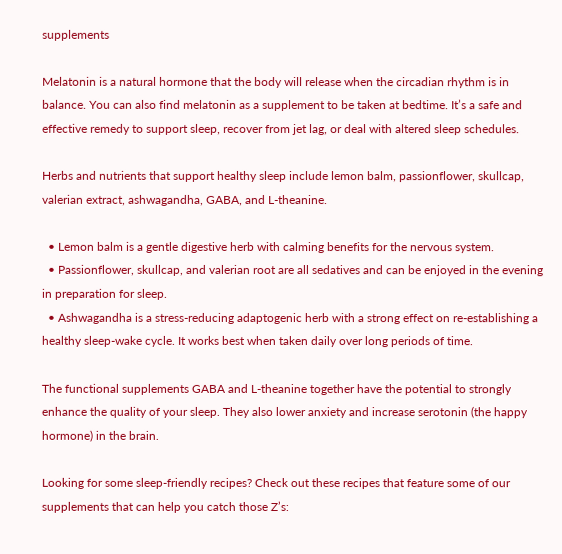supplements

Melatonin is a natural hormone that the body will release when the circadian rhythm is in balance. You can also find melatonin as a supplement to be taken at bedtime. It’s a safe and effective remedy to support sleep, recover from jet lag, or deal with altered sleep schedules.

Herbs and nutrients that support healthy sleep include lemon balm, passionflower, skullcap, valerian extract, ashwagandha, GABA, and L-theanine.

  • Lemon balm is a gentle digestive herb with calming benefits for the nervous system.
  • Passionflower, skullcap, and valerian root are all sedatives and can be enjoyed in the evening in preparation for sleep.
  • Ashwagandha is a stress-reducing adaptogenic herb with a strong effect on re-establishing a healthy sleep-wake cycle. It works best when taken daily over long periods of time.

The functional supplements GABA and L-theanine together have the potential to strongly enhance the quality of your sleep. They also lower anxiety and increase serotonin (the happy hormone) in the brain.

Looking for some sleep-friendly recipes? Check out these recipes that feature some of our supplements that can help you catch those Z’s: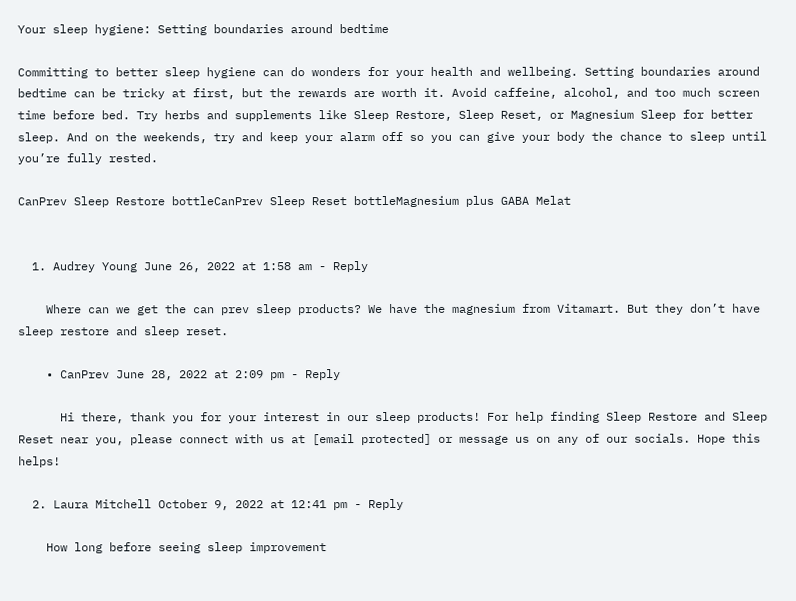Your sleep hygiene: Setting boundaries around bedtime

Committing to better sleep hygiene can do wonders for your health and wellbeing. Setting boundaries around bedtime can be tricky at first, but the rewards are worth it. Avoid caffeine, alcohol, and too much screen time before bed. Try herbs and supplements like Sleep Restore, Sleep Reset, or Magnesium Sleep for better sleep. And on the weekends, try and keep your alarm off so you can give your body the chance to sleep until you’re fully rested.

CanPrev Sleep Restore bottleCanPrev Sleep Reset bottleMagnesium plus GABA Melat


  1. Audrey Young June 26, 2022 at 1:58 am - Reply

    Where can we get the can prev sleep products? We have the magnesium from Vitamart. But they don’t have sleep restore and sleep reset.

    • CanPrev June 28, 2022 at 2:09 pm - Reply

      Hi there, thank you for your interest in our sleep products! For help finding Sleep Restore and Sleep Reset near you, please connect with us at [email protected] or message us on any of our socials. Hope this helps!

  2. Laura Mitchell October 9, 2022 at 12:41 pm - Reply

    How long before seeing sleep improvement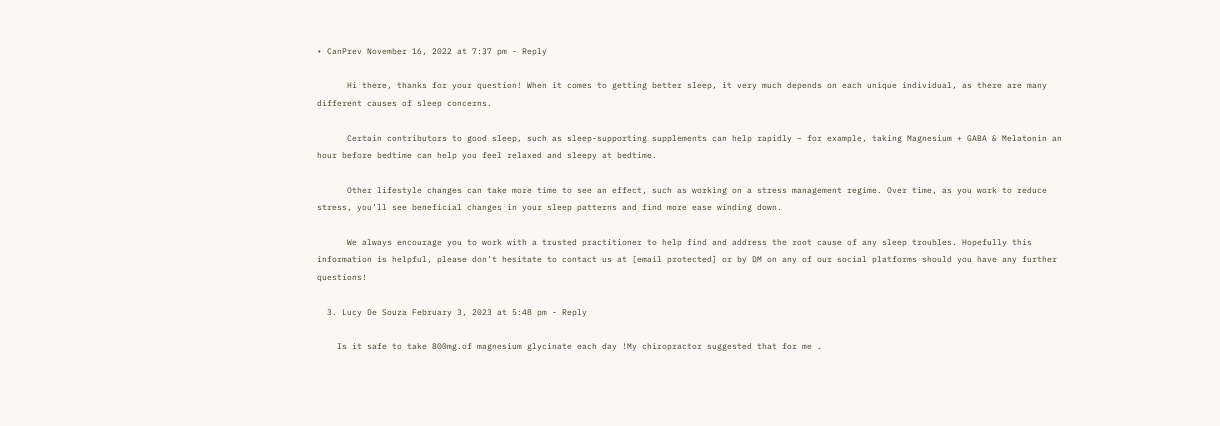• CanPrev November 16, 2022 at 7:37 pm - Reply

      Hi there, thanks for your question! When it comes to getting better sleep, it very much depends on each unique individual, as there are many different causes of sleep concerns.

      Certain contributors to good sleep, such as sleep-supporting supplements can help rapidly – for example, taking Magnesium + GABA & Melatonin an hour before bedtime can help you feel relaxed and sleepy at bedtime.

      Other lifestyle changes can take more time to see an effect, such as working on a stress management regime. Over time, as you work to reduce stress, you’ll see beneficial changes in your sleep patterns and find more ease winding down.

      We always encourage you to work with a trusted practitioner to help find and address the root cause of any sleep troubles. Hopefully this information is helpful, please don’t hesitate to contact us at [email protected] or by DM on any of our social platforms should you have any further questions!

  3. Lucy De Souza February 3, 2023 at 5:48 pm - Reply

    Is it safe to take 800mg.of magnesium glycinate each day !My chiropractor suggested that for me .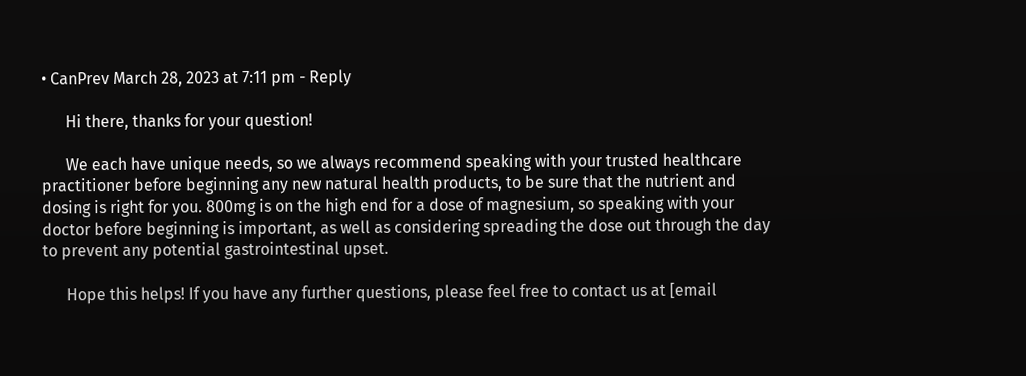• CanPrev March 28, 2023 at 7:11 pm - Reply

      Hi there, thanks for your question!

      We each have unique needs, so we always recommend speaking with your trusted healthcare practitioner before beginning any new natural health products, to be sure that the nutrient and dosing is right for you. 800mg is on the high end for a dose of magnesium, so speaking with your doctor before beginning is important, as well as considering spreading the dose out through the day to prevent any potential gastrointestinal upset.

      Hope this helps! If you have any further questions, please feel free to contact us at [email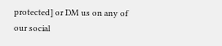protected] or DM us on any of our social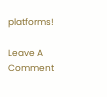platforms!

Leave A Comment